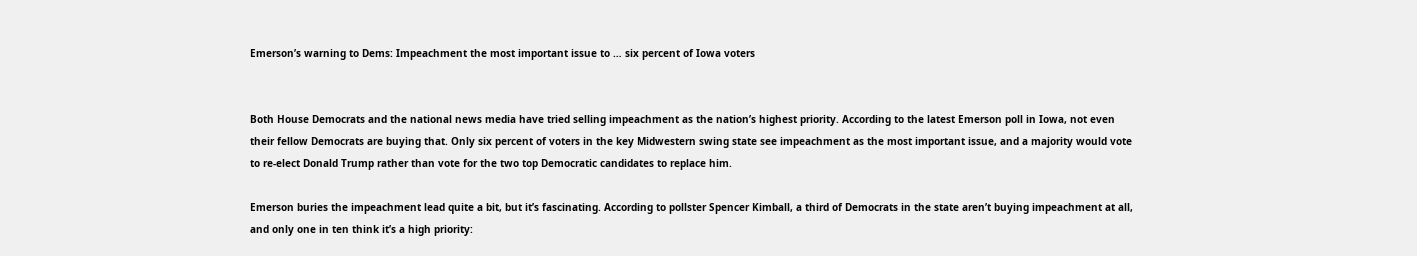Emerson’s warning to Dems: Impeachment the most important issue to … six percent of Iowa voters


Both House Democrats and the national news media have tried selling impeachment as the nation’s highest priority. According to the latest Emerson poll in Iowa, not even their fellow Democrats are buying that. Only six percent of voters in the key Midwestern swing state see impeachment as the most important issue, and a majority would vote to re-elect Donald Trump rather than vote for the two top Democratic candidates to replace him.

Emerson buries the impeachment lead quite a bit, but it’s fascinating. According to pollster Spencer Kimball, a third of Democrats in the state aren’t buying impeachment at all, and only one in ten think it’s a high priority: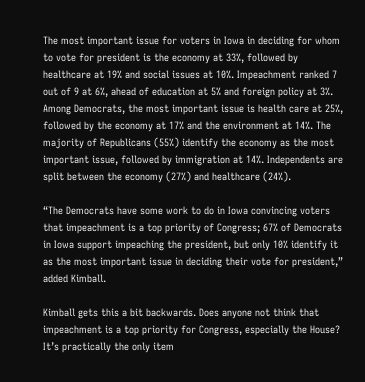The most important issue for voters in Iowa in deciding for whom to vote for president is the economy at 33%, followed by healthcare at 19% and social issues at 10%. Impeachment ranked 7 out of 9 at 6%, ahead of education at 5% and foreign policy at 3%. Among Democrats, the most important issue is health care at 25%, followed by the economy at 17% and the environment at 14%. The majority of Republicans (55%) identify the economy as the most important issue, followed by immigration at 14%. Independents are split between the economy (27%) and healthcare (24%).

“The Democrats have some work to do in Iowa convincing voters that impeachment is a top priority of Congress; 67% of Democrats in Iowa support impeaching the president, but only 10% identify it as the most important issue in deciding their vote for president,” added Kimball.

Kimball gets this a bit backwards. Does anyone not think that impeachment is a top priority for Congress, especially the House? It’s practically the only item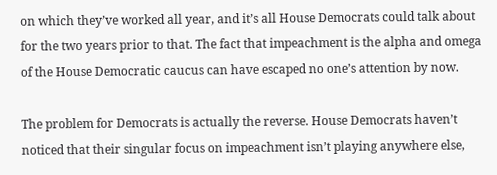on which they’ve worked all year, and it’s all House Democrats could talk about for the two years prior to that. The fact that impeachment is the alpha and omega of the House Democratic caucus can have escaped no one’s attention by now.

The problem for Democrats is actually the reverse. House Democrats haven’t noticed that their singular focus on impeachment isn’t playing anywhere else,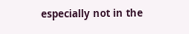especially not in the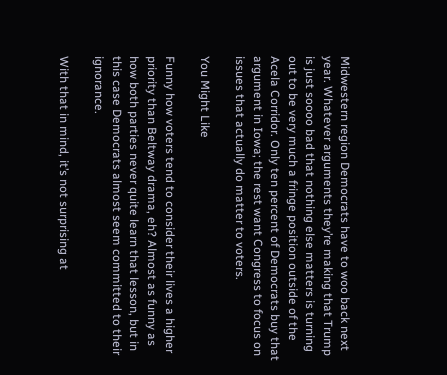Midwestern region Democrats have to woo back next year. Whatever arguments they’re making that Trump is just soooo bad that nothing else matters is turning out to be very much a fringe position outside of the Acela Corridor. Only ten percent of Democrats buy that argument in Iowa; the rest want Congress to focus on issues that actually do matter to voters.

You Might Like

Funny how voters tend to consider their lives a higher priority than Beltway drama, eh? Almost as funny as how both parties never quite learn that lesson, but in this case Democrats almost seem committed to their ignorance.

With that in mind, it’s not surprising at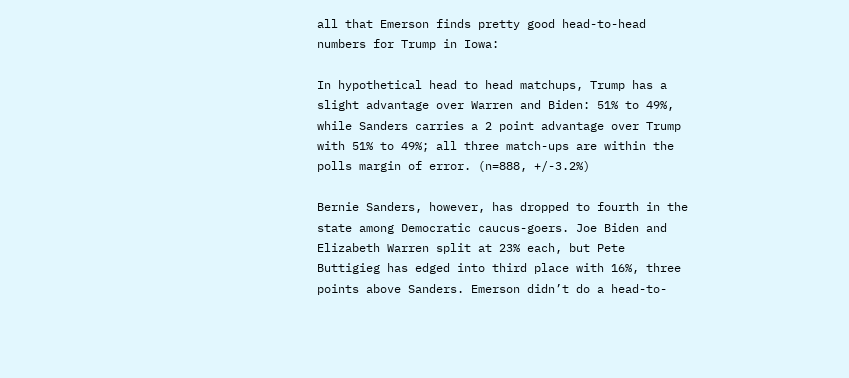all that Emerson finds pretty good head-to-head numbers for Trump in Iowa:

In hypothetical head to head matchups, Trump has a slight advantage over Warren and Biden: 51% to 49%, while Sanders carries a 2 point advantage over Trump with 51% to 49%; all three match-ups are within the polls margin of error. (n=888, +/-3.2%)

Bernie Sanders, however, has dropped to fourth in the state among Democratic caucus-goers. Joe Biden and Elizabeth Warren split at 23% each, but Pete Buttigieg has edged into third place with 16%, three points above Sanders. Emerson didn’t do a head-to-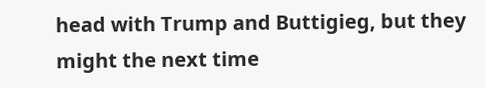head with Trump and Buttigieg, but they might the next time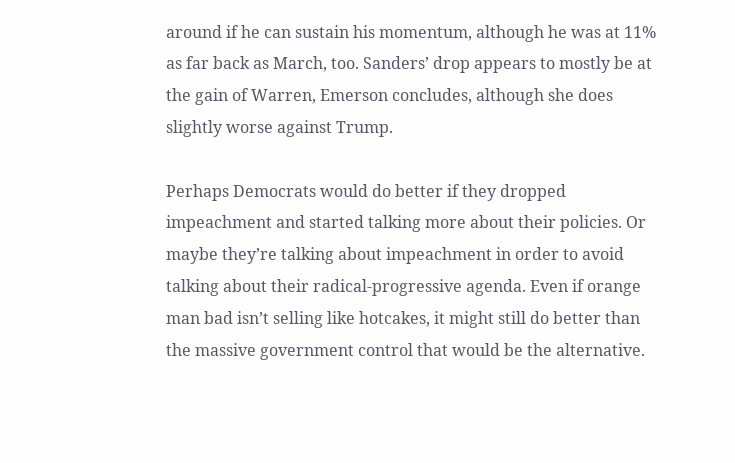around if he can sustain his momentum, although he was at 11% as far back as March, too. Sanders’ drop appears to mostly be at the gain of Warren, Emerson concludes, although she does slightly worse against Trump.

Perhaps Democrats would do better if they dropped impeachment and started talking more about their policies. Or maybe they’re talking about impeachment in order to avoid talking about their radical-progressive agenda. Even if orange man bad isn’t selling like hotcakes, it might still do better than the massive government control that would be the alternative.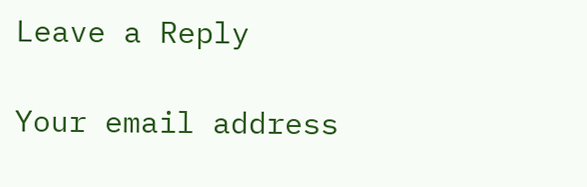Leave a Reply

Your email address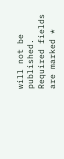will not be published. Required fields are marked *